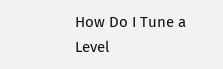How Do I Tune a Level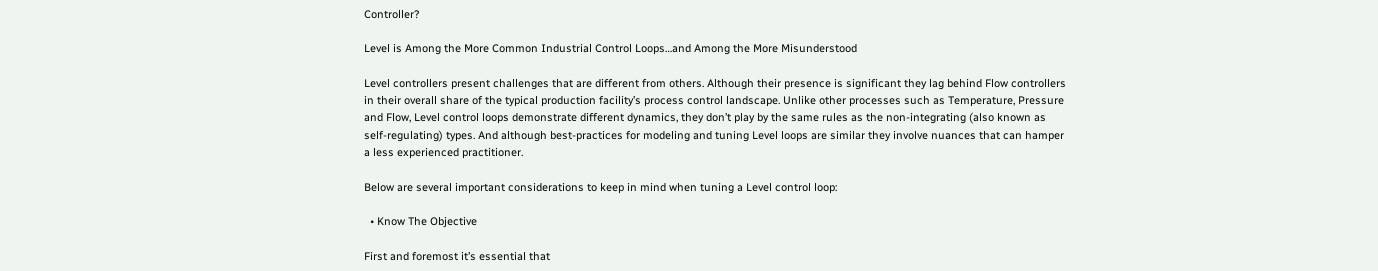Controller?

Level is Among the More Common Industrial Control Loops…and Among the More Misunderstood

Level controllers present challenges that are different from others. Although their presence is significant they lag behind Flow controllers in their overall share of the typical production facility’s process control landscape. Unlike other processes such as Temperature, Pressure and Flow, Level control loops demonstrate different dynamics, they don’t play by the same rules as the non-integrating (also known as self-regulating) types. And although best-practices for modeling and tuning Level loops are similar they involve nuances that can hamper a less experienced practitioner.

Below are several important considerations to keep in mind when tuning a Level control loop:

  • Know The Objective

First and foremost it’s essential that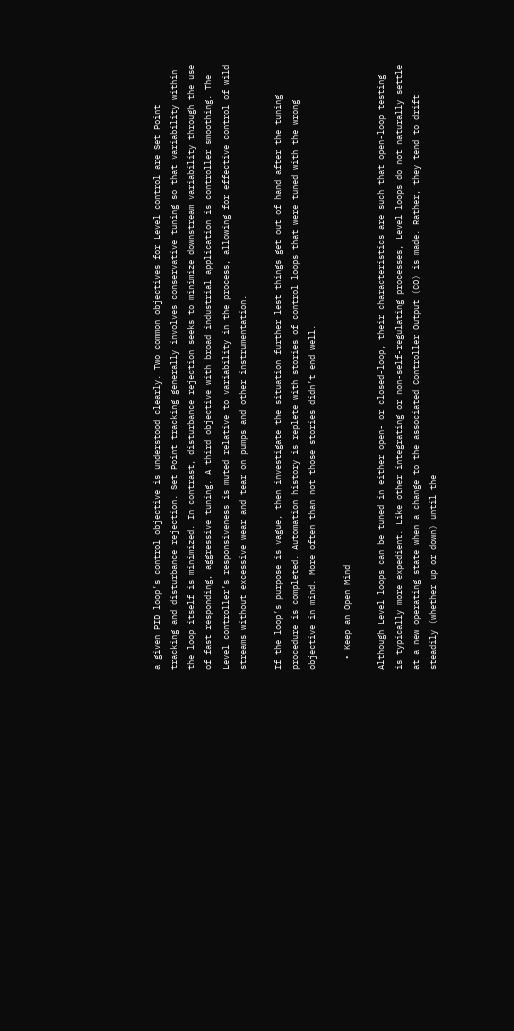a given PID loop’s control objective is understood clearly. Two common objectives for Level control are Set Point tracking and disturbance rejection. Set Point tracking generally involves conservative tuning so that variability within the loop itself is minimized. In contrast, disturbance rejection seeks to minimize downstream variability through the use of fast responding, aggressive tuning. A third objective with broad industrial application is controller smoothing. The Level controller’s responsiveness is muted relative to variability in the process, allowing for effective control of wild streams without excessive wear and tear on pumps and other instrumentation.

If the loop’s purpose is vague, then investigate the situation further lest things get out of hand after the tuning procedure is completed. Automation history is replete with stories of control loops that were tuned with the wrong objective in mind. More often than not those stories didn’t end well.

  • Keep an Open Mind

Although Level loops can be tuned in either open- or closed-loop, their characteristics are such that open-loop testing is typically more expedient. Like other integrating or non-self-regulating processes, Level loops do not naturally settle at a new operating state when a change to the associated Controller Output (CO) is made. Rather, they tend to drift steadily (whether up or down) until the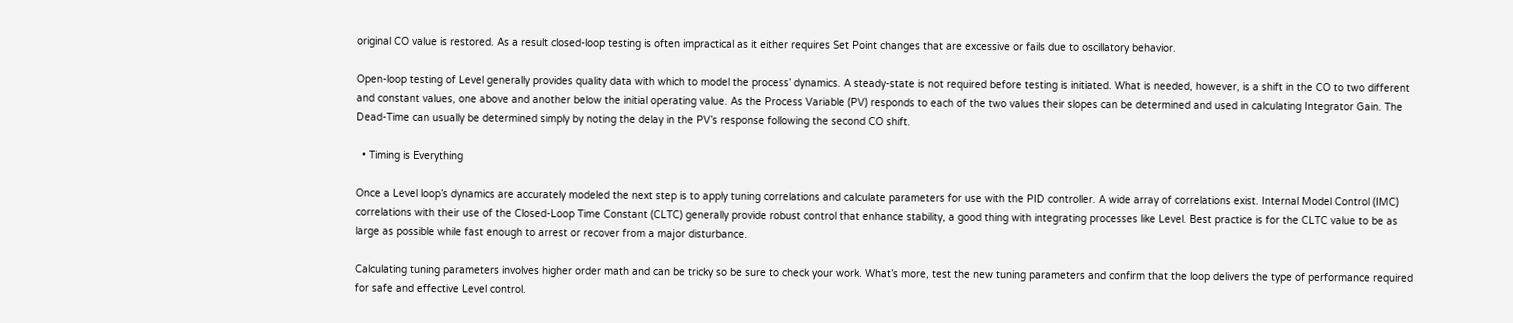original CO value is restored. As a result closed-loop testing is often impractical as it either requires Set Point changes that are excessive or fails due to oscillatory behavior.

Open-loop testing of Level generally provides quality data with which to model the process’ dynamics. A steady-state is not required before testing is initiated. What is needed, however, is a shift in the CO to two different and constant values, one above and another below the initial operating value. As the Process Variable (PV) responds to each of the two values their slopes can be determined and used in calculating Integrator Gain. The Dead-Time can usually be determined simply by noting the delay in the PV’s response following the second CO shift.

  • Timing is Everything

Once a Level loop’s dynamics are accurately modeled the next step is to apply tuning correlations and calculate parameters for use with the PID controller. A wide array of correlations exist. Internal Model Control (IMC) correlations with their use of the Closed-Loop Time Constant (CLTC) generally provide robust control that enhance stability, a good thing with integrating processes like Level. Best practice is for the CLTC value to be as large as possible while fast enough to arrest or recover from a major disturbance.

Calculating tuning parameters involves higher order math and can be tricky so be sure to check your work. What’s more, test the new tuning parameters and confirm that the loop delivers the type of performance required for safe and effective Level control.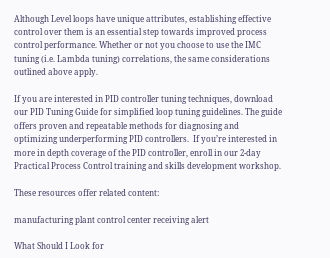Although Level loops have unique attributes, establishing effective control over them is an essential step towards improved process control performance. Whether or not you choose to use the IMC tuning (i.e. Lambda tuning) correlations, the same considerations outlined above apply.

If you are interested in PID controller tuning techniques, download our PID Tuning Guide for simplified loop tuning guidelines. The guide offers proven and repeatable methods for diagnosing and optimizing underperforming PID controllers.  If you’re interested in more in depth coverage of the PID controller, enroll in our 2-day Practical Process Control training and skills development workshop.

These resources offer related content:

manufacturing plant control center receiving alert

What Should I Look for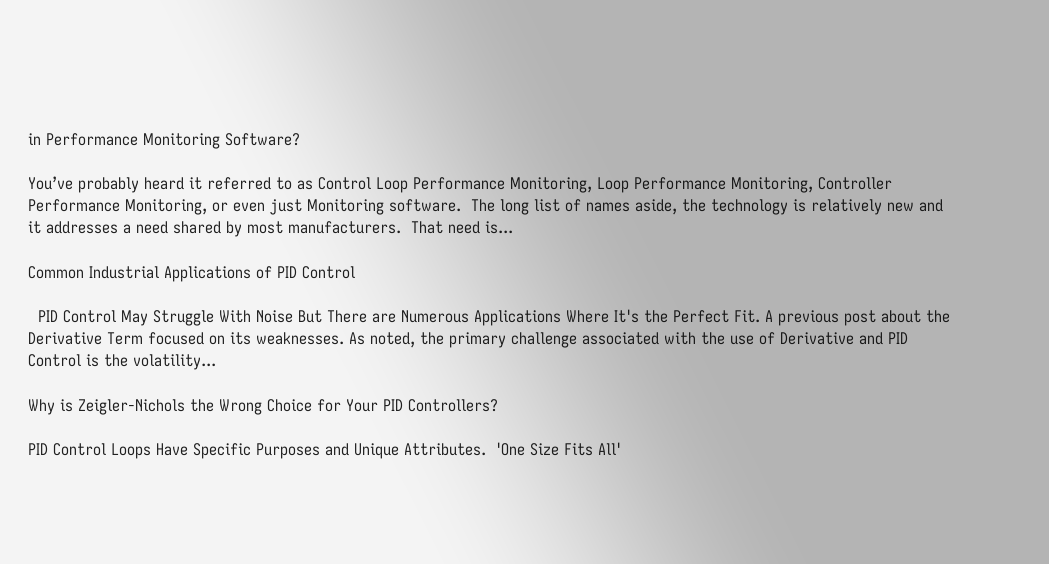in Performance Monitoring Software?

You’ve probably heard it referred to as Control Loop Performance Monitoring, Loop Performance Monitoring, Controller Performance Monitoring, or even just Monitoring software.  The long list of names aside, the technology is relatively new and it addresses a need shared by most manufacturers.  That need is...

Common Industrial Applications of PID Control

  PID Control May Struggle With Noise But There are Numerous Applications Where It's the Perfect Fit. A previous post about the Derivative Term focused on its weaknesses. As noted, the primary challenge associated with the use of Derivative and PID Control is the volatility...

Why is Zeigler-Nichols the Wrong Choice for Your PID Controllers?

PID Control Loops Have Specific Purposes and Unique Attributes.  'One Size Fits All'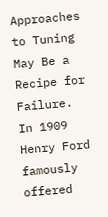Approaches to Tuning May Be a Recipe for Failure.    In 1909 Henry Ford famously offered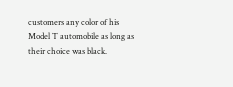customers any color of his Model T automobile as long as their choice was black.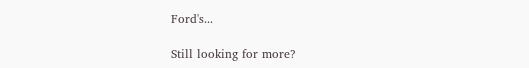Ford's...

Still looking for more?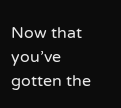Now that you’ve gotten the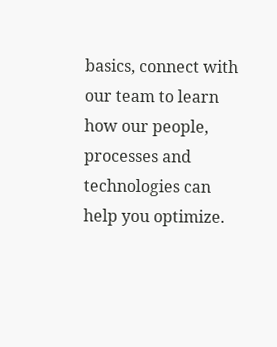basics, connect with our team to learn how our people, processes and technologies can help you optimize.